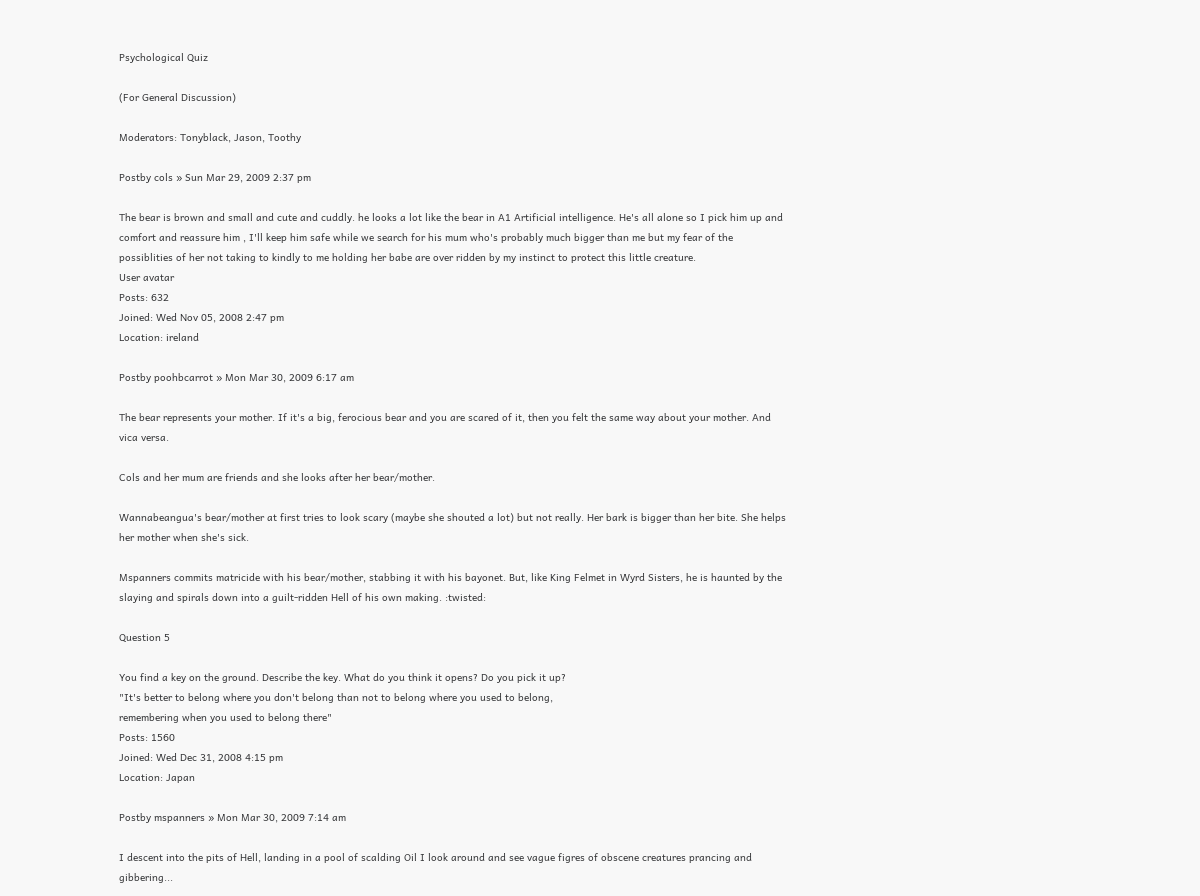Psychological Quiz

(For General Discussion)

Moderators: Tonyblack, Jason, Toothy

Postby cols » Sun Mar 29, 2009 2:37 pm

The bear is brown and small and cute and cuddly. he looks a lot like the bear in A1 Artificial intelligence. He's all alone so I pick him up and comfort and reassure him , I'll keep him safe while we search for his mum who's probably much bigger than me but my fear of the possiblities of her not taking to kindly to me holding her babe are over ridden by my instinct to protect this little creature.
User avatar
Posts: 632
Joined: Wed Nov 05, 2008 2:47 pm
Location: ireland

Postby poohbcarrot » Mon Mar 30, 2009 6:17 am

The bear represents your mother. If it's a big, ferocious bear and you are scared of it, then you felt the same way about your mother. And vica versa.

Cols and her mum are friends and she looks after her bear/mother.

Wannabeangua's bear/mother at first tries to look scary (maybe she shouted a lot) but not really. Her bark is bigger than her bite. She helps her mother when she's sick.

Mspanners commits matricide with his bear/mother, stabbing it with his bayonet. But, like King Felmet in Wyrd Sisters, he is haunted by the slaying and spirals down into a guilt-ridden Hell of his own making. :twisted:

Question 5

You find a key on the ground. Describe the key. What do you think it opens? Do you pick it up?
"It's better to belong where you don't belong than not to belong where you used to belong,
remembering when you used to belong there"
Posts: 1560
Joined: Wed Dec 31, 2008 4:15 pm
Location: Japan

Postby mspanners » Mon Mar 30, 2009 7:14 am

I descent into the pits of Hell, landing in a pool of scalding Oil I look around and see vague figres of obscene creatures prancing and gibbering...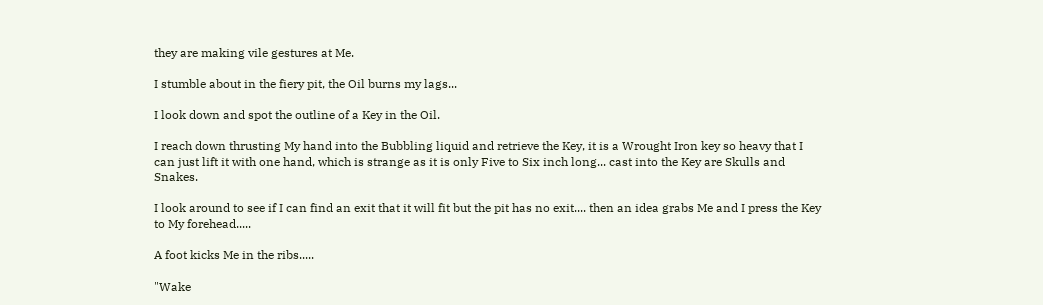they are making vile gestures at Me.

I stumble about in the fiery pit, the Oil burns my lags...

I look down and spot the outline of a Key in the Oil.

I reach down thrusting My hand into the Bubbling liquid and retrieve the Key, it is a Wrought Iron key so heavy that I can just lift it with one hand, which is strange as it is only Five to Six inch long... cast into the Key are Skulls and Snakes.

I look around to see if I can find an exit that it will fit but the pit has no exit.... then an idea grabs Me and I press the Key to My forehead.....

A foot kicks Me in the ribs.....

"Wake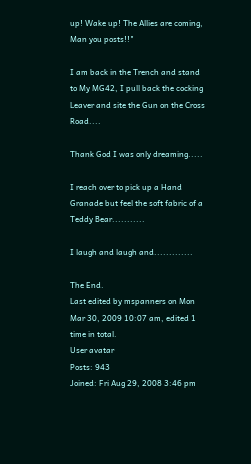up! Wake up! The Allies are coming, Man you posts!!"

I am back in the Trench and stand to My MG42, I pull back the cocking Leaver and site the Gun on the Cross Road....

Thank God I was only dreaming.....

I reach over to pick up a Hand Granade but feel the soft fabric of a Teddy Bear...........

I laugh and laugh and.............

The End.
Last edited by mspanners on Mon Mar 30, 2009 10:07 am, edited 1 time in total.
User avatar
Posts: 943
Joined: Fri Aug 29, 2008 3:46 pm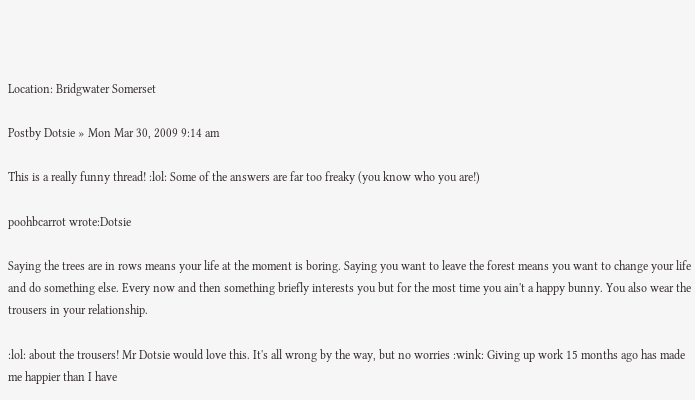Location: Bridgwater Somerset

Postby Dotsie » Mon Mar 30, 2009 9:14 am

This is a really funny thread! :lol: Some of the answers are far too freaky (you know who you are!)

poohbcarrot wrote:Dotsie

Saying the trees are in rows means your life at the moment is boring. Saying you want to leave the forest means you want to change your life and do something else. Every now and then something briefly interests you but for the most time you ain't a happy bunny. You also wear the trousers in your relationship.

:lol: about the trousers! Mr Dotsie would love this. It's all wrong by the way, but no worries :wink: Giving up work 15 months ago has made me happier than I have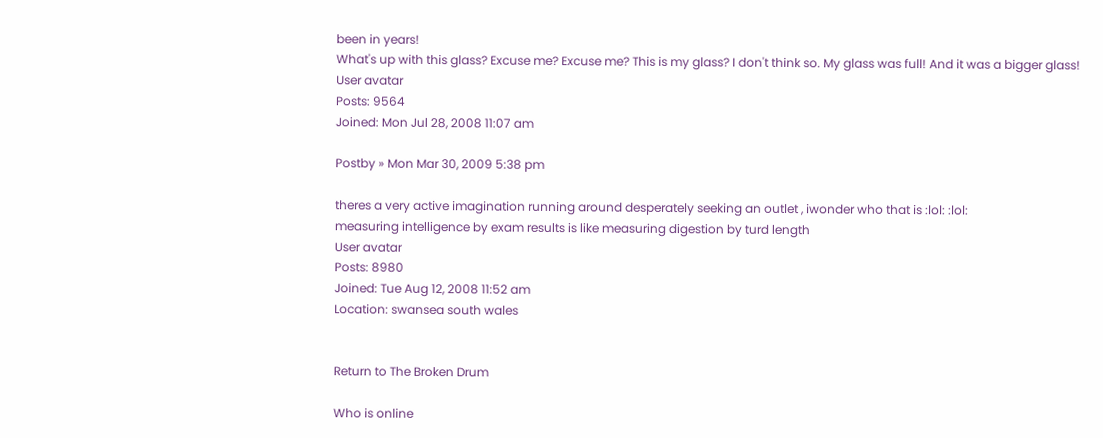been in years!
What's up with this glass? Excuse me? Excuse me? This is my glass? I don't think so. My glass was full! And it was a bigger glass!
User avatar
Posts: 9564
Joined: Mon Jul 28, 2008 11:07 am

Postby » Mon Mar 30, 2009 5:38 pm

theres a very active imagination running around desperately seeking an outlet , iwonder who that is :lol: :lol:
measuring intelligence by exam results is like measuring digestion by turd length
User avatar
Posts: 8980
Joined: Tue Aug 12, 2008 11:52 am
Location: swansea south wales


Return to The Broken Drum

Who is online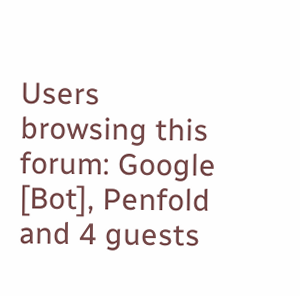Users browsing this forum: Google [Bot], Penfold and 4 guests